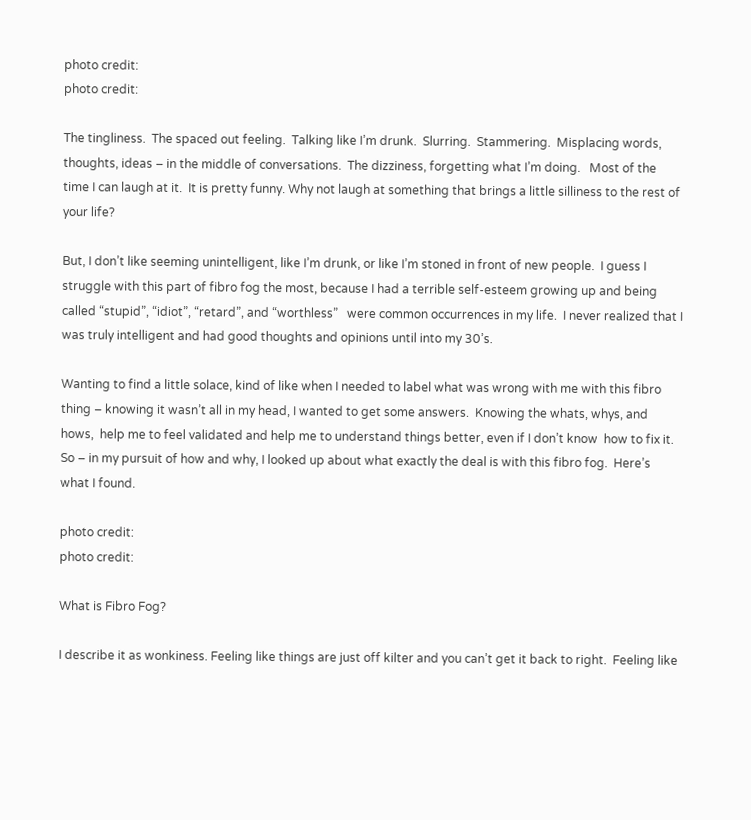photo credit:
photo credit:

The tingliness.  The spaced out feeling.  Talking like I’m drunk.  Slurring.  Stammering.  Misplacing words, thoughts, ideas – in the middle of conversations.  The dizziness, forgetting what I’m doing.   Most of the time I can laugh at it.  It is pretty funny. Why not laugh at something that brings a little silliness to the rest of your life?

But, I don’t like seeming unintelligent, like I’m drunk, or like I’m stoned in front of new people.  I guess I struggle with this part of fibro fog the most, because I had a terrible self-esteem growing up and being called “stupid”, “idiot”, “retard”, and “worthless”   were common occurrences in my life.  I never realized that I was truly intelligent and had good thoughts and opinions until into my 30’s.

Wanting to find a little solace, kind of like when I needed to label what was wrong with me with this fibro thing – knowing it wasn’t all in my head, I wanted to get some answers.  Knowing the whats, whys, and hows,  help me to feel validated and help me to understand things better, even if I don’t know  how to fix it.  So – in my pursuit of how and why, I looked up about what exactly the deal is with this fibro fog.  Here’s what I found.

photo credit:
photo credit:

What is Fibro Fog?

I describe it as wonkiness. Feeling like things are just off kilter and you can’t get it back to right.  Feeling like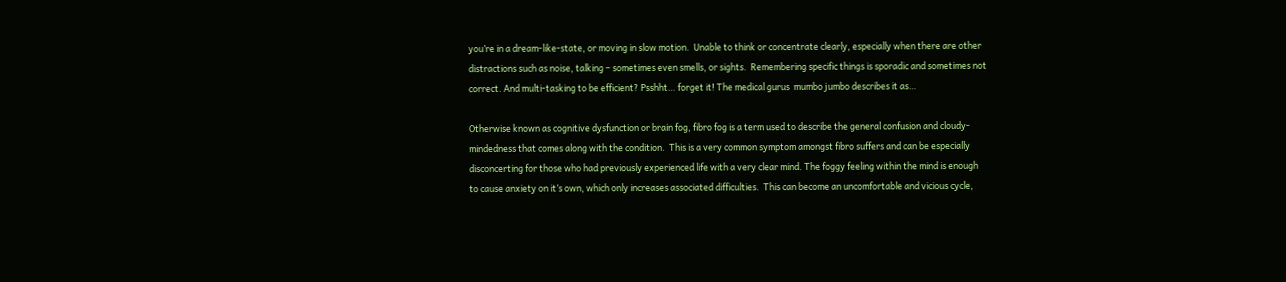you’re in a dream-like-state, or moving in slow motion.  Unable to think or concentrate clearly, especially when there are other distractions such as noise, talking – sometimes even smells, or sights.  Remembering specific things is sporadic and sometimes not correct. And multi-tasking to be efficient? Psshht… forget it! The medical gurus  mumbo jumbo describes it as…

Otherwise known as cognitive dysfunction or brain fog, fibro fog is a term used to describe the general confusion and cloudy-mindedness that comes along with the condition.  This is a very common symptom amongst fibro suffers and can be especially disconcerting for those who had previously experienced life with a very clear mind. The foggy feeling within the mind is enough to cause anxiety on it’s own, which only increases associated difficulties.  This can become an uncomfortable and vicious cycle,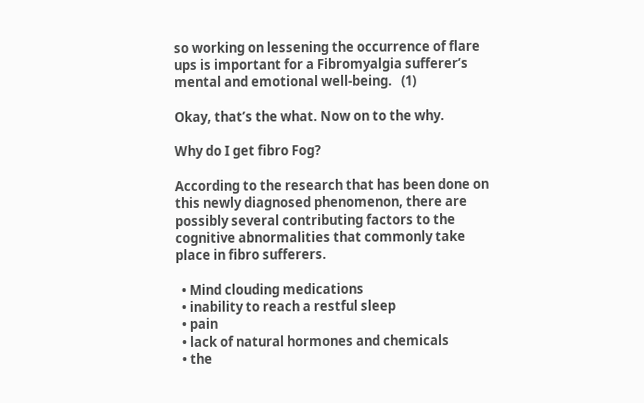so working on lessening the occurrence of flare ups is important for a Fibromyalgia sufferer’s mental and emotional well-being.   (1)

Okay, that’s the what. Now on to the why.

Why do I get fibro Fog?

According to the research that has been done on this newly diagnosed phenomenon, there are possibly several contributing factors to the cognitive abnormalities that commonly take place in fibro sufferers.

  • Mind clouding medications
  • inability to reach a restful sleep
  • pain
  • lack of natural hormones and chemicals
  • the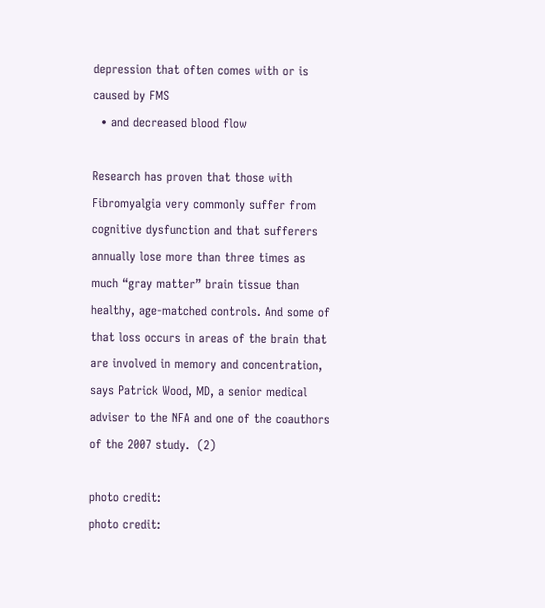depression that often comes with or is caused by FMS
  • and decreased blood flow

Research has proven that those with Fibromyalgia very commonly suffer from cognitive dysfunction and that sufferers annually lose more than three times as much “gray matter” brain tissue than healthy, age-matched controls. And some of that loss occurs in areas of the brain that are involved in memory and concentration, says Patrick Wood, MD, a senior medical adviser to the NFA and one of the coauthors of the 2007 study.  (2)

photo credit:
photo credit: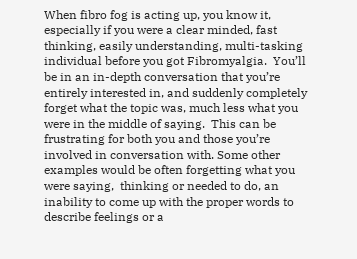When fibro fog is acting up, you know it, especially if you were a clear minded, fast thinking, easily understanding, multi-tasking individual before you got Fibromyalgia.  You’ll be in an in-depth conversation that you’re entirely interested in, and suddenly completely forget what the topic was, much less what you were in the middle of saying.  This can be frustrating for both you and those you’re involved in conversation with. Some other examples would be often forgetting what you were saying,  thinking or needed to do, an inability to come up with the proper words to describe feelings or a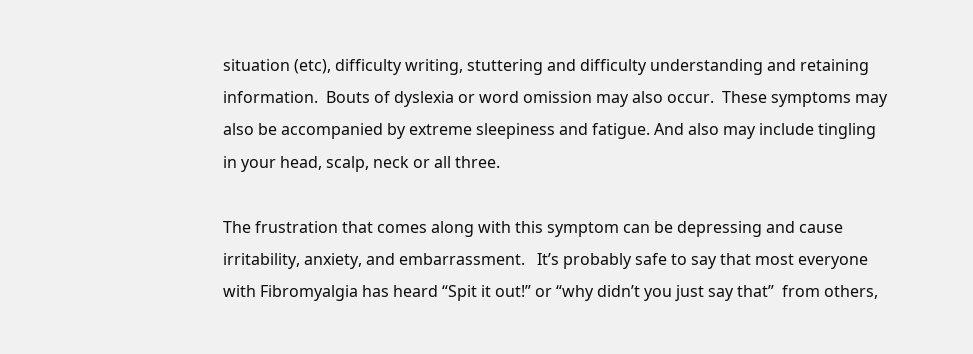situation (etc), difficulty writing, stuttering and difficulty understanding and retaining information.  Bouts of dyslexia or word omission may also occur.  These symptoms may also be accompanied by extreme sleepiness and fatigue. And also may include tingling in your head, scalp, neck or all three.

The frustration that comes along with this symptom can be depressing and cause irritability, anxiety, and embarrassment.   It’s probably safe to say that most everyone with Fibromyalgia has heard “Spit it out!” or “why didn’t you just say that”  from others,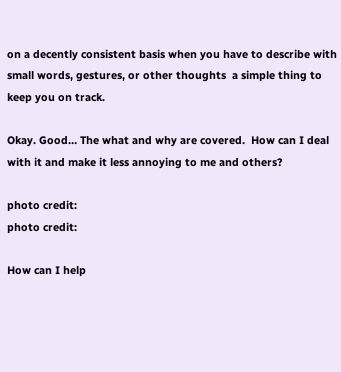on a decently consistent basis when you have to describe with small words, gestures, or other thoughts  a simple thing to keep you on track.

Okay. Good… The what and why are covered.  How can I deal with it and make it less annoying to me and others?

photo credit:
photo credit:

How can I help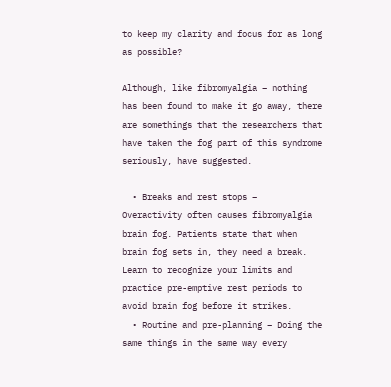to keep my clarity and focus for as long as possible?

Although, like fibromyalgia – nothing has been found to make it go away, there are somethings that the researchers that have taken the fog part of this syndrome seriously, have suggested.

  • Breaks and rest stops –  Overactivity often causes fibromyalgia brain fog. Patients state that when brain fog sets in, they need a break. Learn to recognize your limits and practice pre-emptive rest periods to avoid brain fog before it strikes.
  • Routine and pre-planning – Doing the same things in the same way every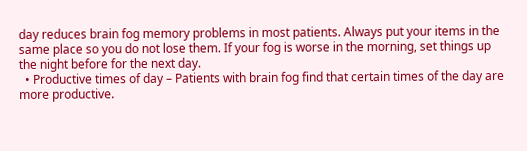day reduces brain fog memory problems in most patients. Always put your items in the same place so you do not lose them. If your fog is worse in the morning, set things up the night before for the next day.
  • Productive times of day – Patients with brain fog find that certain times of the day are more productive.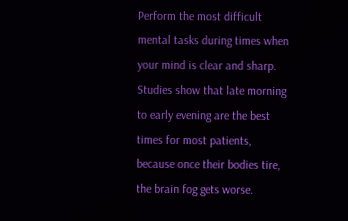Perform the most difficult mental tasks during times when your mind is clear and sharp. Studies show that late morning to early evening are the best times for most patients, because once their bodies tire, the brain fog gets worse.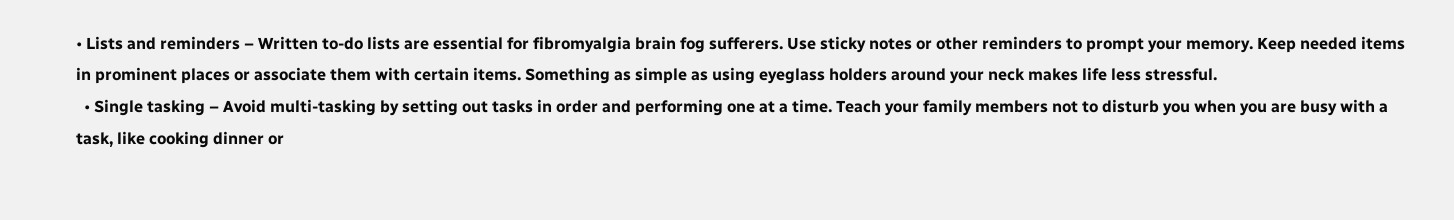• Lists and reminders – Written to-do lists are essential for fibromyalgia brain fog sufferers. Use sticky notes or other reminders to prompt your memory. Keep needed items in prominent places or associate them with certain items. Something as simple as using eyeglass holders around your neck makes life less stressful.
  • Single tasking – Avoid multi-tasking by setting out tasks in order and performing one at a time. Teach your family members not to disturb you when you are busy with a task, like cooking dinner or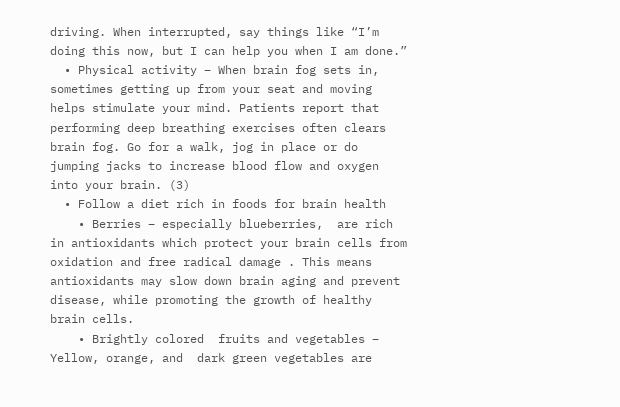driving. When interrupted, say things like “I’m doing this now, but I can help you when I am done.”
  • Physical activity – When brain fog sets in, sometimes getting up from your seat and moving helps stimulate your mind. Patients report that performing deep breathing exercises often clears brain fog. Go for a walk, jog in place or do jumping jacks to increase blood flow and oxygen into your brain. (3)
  • Follow a diet rich in foods for brain health
    • Berries – especially blueberries,  are rich in antioxidants which protect your brain cells from oxidation and free radical damage . This means antioxidants may slow down brain aging and prevent disease, while promoting the growth of healthy brain cells.
    • Brightly colored  fruits and vegetables – Yellow, orange, and  dark green vegetables are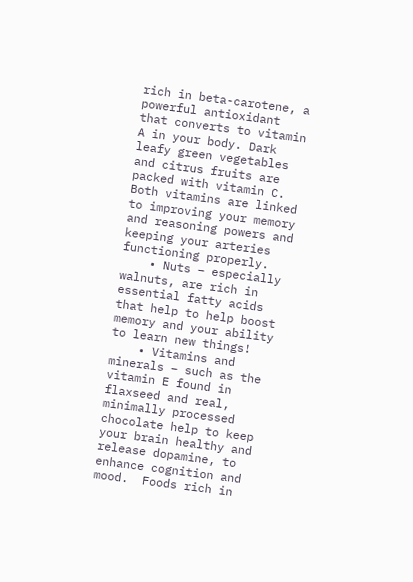rich in beta-carotene, a powerful antioxidant that converts to vitamin A in your body. Dark leafy green vegetables and citrus fruits are packed with vitamin C.  Both vitamins are linked to improving your memory and reasoning powers and keeping your arteries functioning properly.
    • Nuts – especially walnuts, are rich in essential fatty acids that help to help boost memory and your ability to learn new things!
    • Vitamins and minerals – such as the vitamin E found in flaxseed and real, minimally processed chocolate help to keep your brain healthy and release dopamine, to enhance cognition and mood.  Foods rich in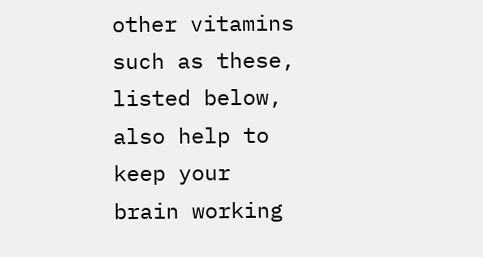other vitamins such as these, listed below, also help to keep your brain working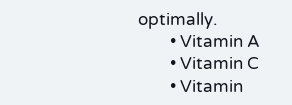optimally.
        • Vitamin A
        • Vitamin C
        • Vitamin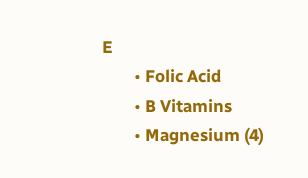E
        • Folic Acid
        • B Vitamins
        • Magnesium (4)